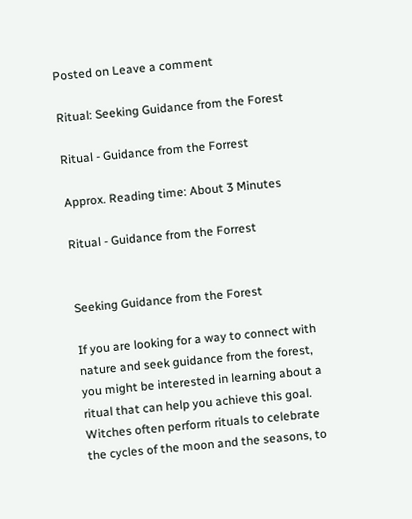Posted on Leave a comment

Ritual: Seeking Guidance from the Forest

Ritual - Guidance from the Forrest

Approx. Reading time: About 3 Minutes

Ritual - Guidance from the Forrest


Seeking Guidance from the Forest

If you are looking for a way to connect with nature and seek guidance from the forest, you might be interested in learning about a ritual that can help you achieve this goal. Witches often perform rituals to celebrate the cycles of the moon and the seasons, to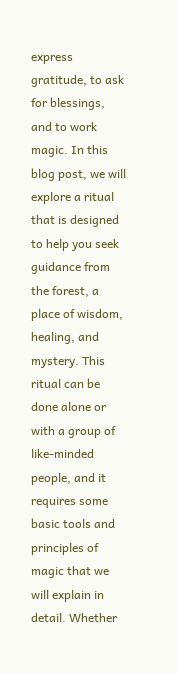express gratitude, to ask for blessings, and to work magic. In this blog post, we will explore a ritual that is designed to help you seek guidance from the forest, a place of wisdom, healing, and mystery. This ritual can be done alone or with a group of like-minded people, and it requires some basic tools and principles of magic that we will explain in detail. Whether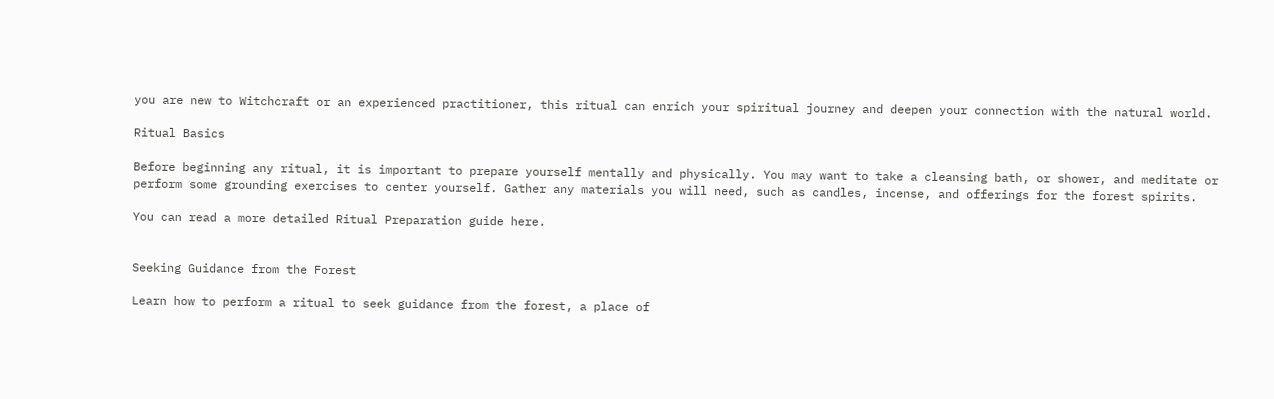you are new to Witchcraft or an experienced practitioner, this ritual can enrich your spiritual journey and deepen your connection with the natural world.

Ritual Basics

Before beginning any ritual, it is important to prepare yourself mentally and physically. You may want to take a cleansing bath, or shower, and meditate or perform some grounding exercises to center yourself. Gather any materials you will need, such as candles, incense, and offerings for the forest spirits.

You can read a more detailed Ritual Preparation guide here.


Seeking Guidance from the Forest

Learn how to perform a ritual to seek guidance from the forest, a place of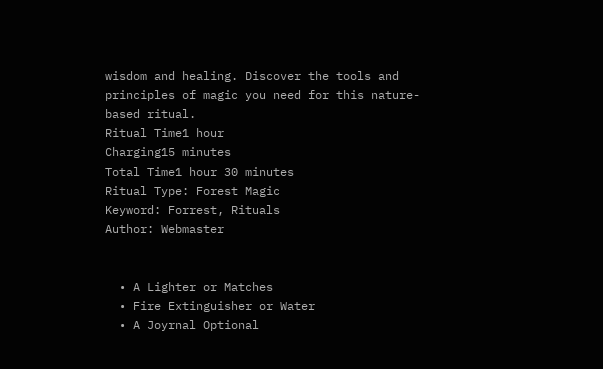wisdom and healing. Discover the tools and principles of magic you need for this nature-based ritual.
Ritual Time1 hour
Charging15 minutes
Total Time1 hour 30 minutes
Ritual Type: Forest Magic
Keyword: Forrest, Rituals
Author: Webmaster


  • A Lighter or Matches
  • Fire Extinguisher or Water
  • A Joyrnal Optional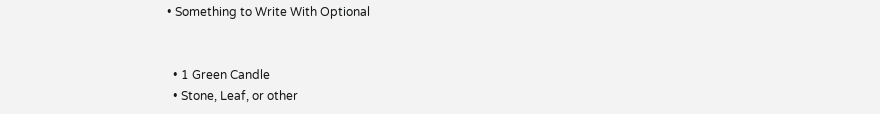• Something to Write With Optional


  • 1 Green Candle
  • Stone, Leaf, or other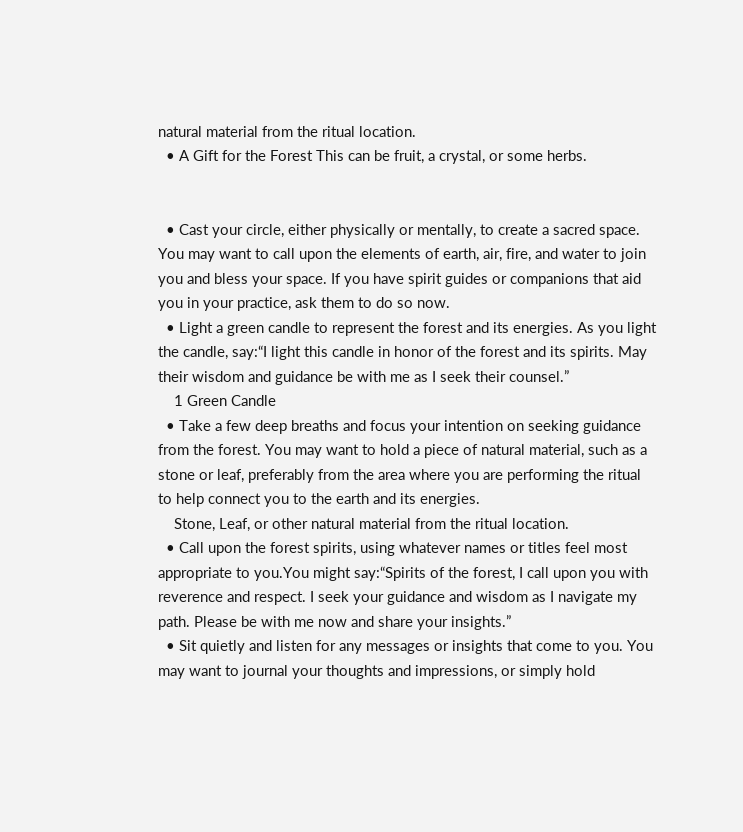natural material from the ritual location.
  • A Gift for the Forest This can be fruit, a crystal, or some herbs.


  • Cast your circle, either physically or mentally, to create a sacred space. You may want to call upon the elements of earth, air, fire, and water to join you and bless your space. If you have spirit guides or companions that aid you in your practice, ask them to do so now.
  • Light a green candle to represent the forest and its energies. As you light the candle, say:“I light this candle in honor of the forest and its spirits. May their wisdom and guidance be with me as I seek their counsel.”
    1 Green Candle
  • Take a few deep breaths and focus your intention on seeking guidance from the forest. You may want to hold a piece of natural material, such as a stone or leaf, preferably from the area where you are performing the ritual to help connect you to the earth and its energies.
    Stone, Leaf, or other natural material from the ritual location.
  • Call upon the forest spirits, using whatever names or titles feel most appropriate to you.You might say:“Spirits of the forest, I call upon you with reverence and respect. I seek your guidance and wisdom as I navigate my path. Please be with me now and share your insights.”
  • Sit quietly and listen for any messages or insights that come to you. You may want to journal your thoughts and impressions, or simply hold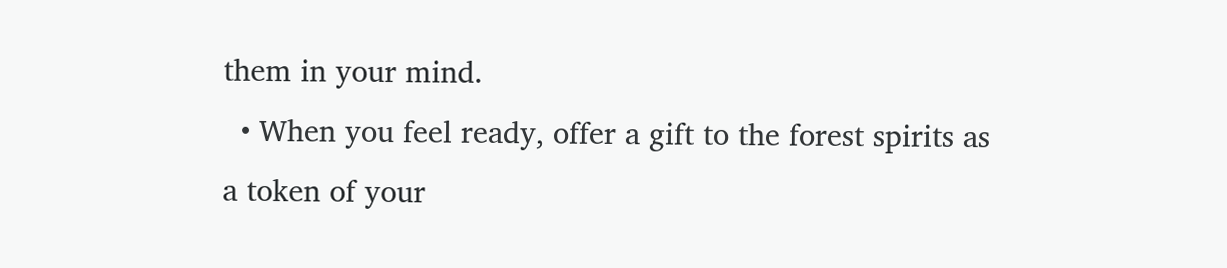them in your mind.
  • When you feel ready, offer a gift to the forest spirits as a token of your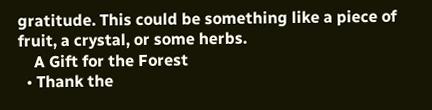gratitude. This could be something like a piece of fruit, a crystal, or some herbs.
    A Gift for the Forest
  • Thank the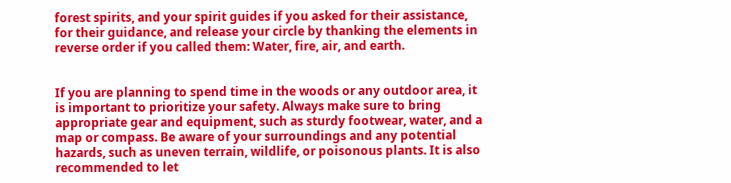forest spirits, and your spirit guides if you asked for their assistance, for their guidance, and release your circle by thanking the elements in reverse order if you called them: Water, fire, air, and earth.


If you are planning to spend time in the woods or any outdoor area, it is important to prioritize your safety. Always make sure to bring appropriate gear and equipment, such as sturdy footwear, water, and a map or compass. Be aware of your surroundings and any potential hazards, such as uneven terrain, wildlife, or poisonous plants. It is also recommended to let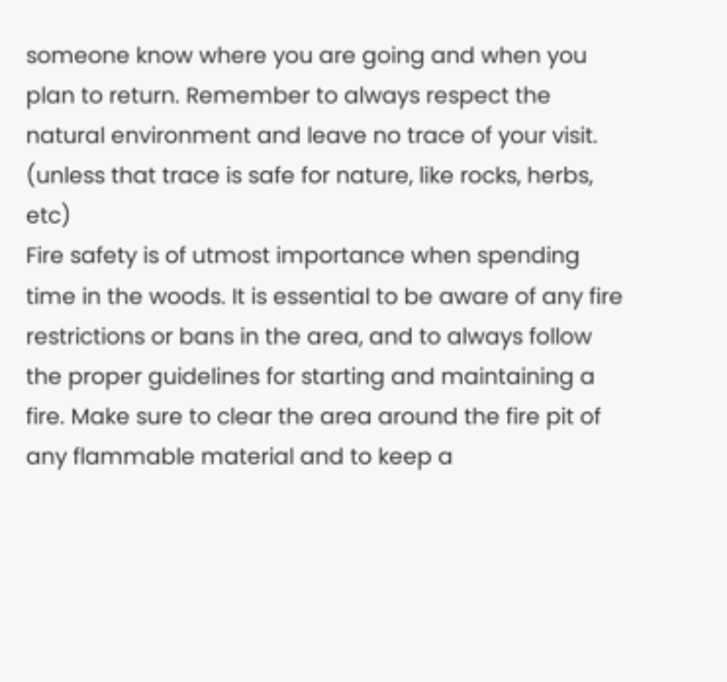someone know where you are going and when you plan to return. Remember to always respect the natural environment and leave no trace of your visit. (unless that trace is safe for nature, like rocks, herbs, etc)
Fire safety is of utmost importance when spending time in the woods. It is essential to be aware of any fire restrictions or bans in the area, and to always follow the proper guidelines for starting and maintaining a fire. Make sure to clear the area around the fire pit of any flammable material and to keep a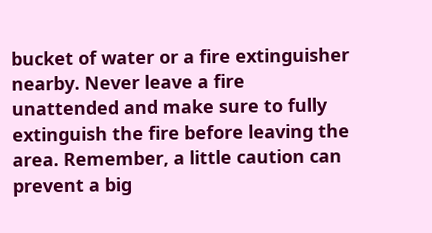bucket of water or a fire extinguisher nearby. Never leave a fire unattended and make sure to fully extinguish the fire before leaving the area. Remember, a little caution can prevent a big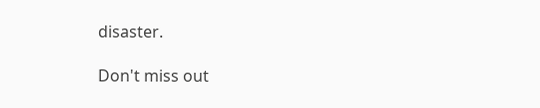disaster.

Don't miss out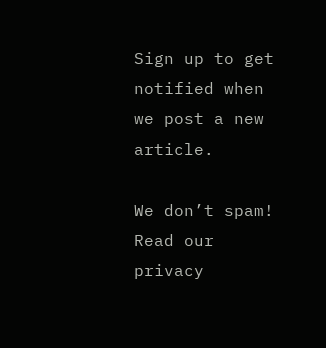Sign up to get notified when we post a new article.

We don’t spam! Read our privacy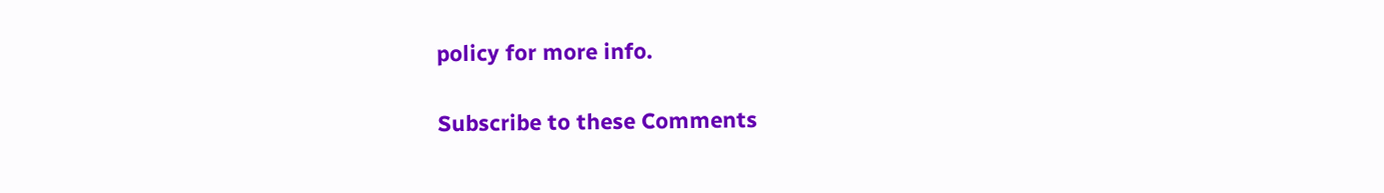policy for more info.

Subscribe to these Comments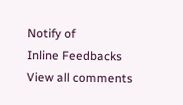Notify of
Inline Feedbacks
View all comments